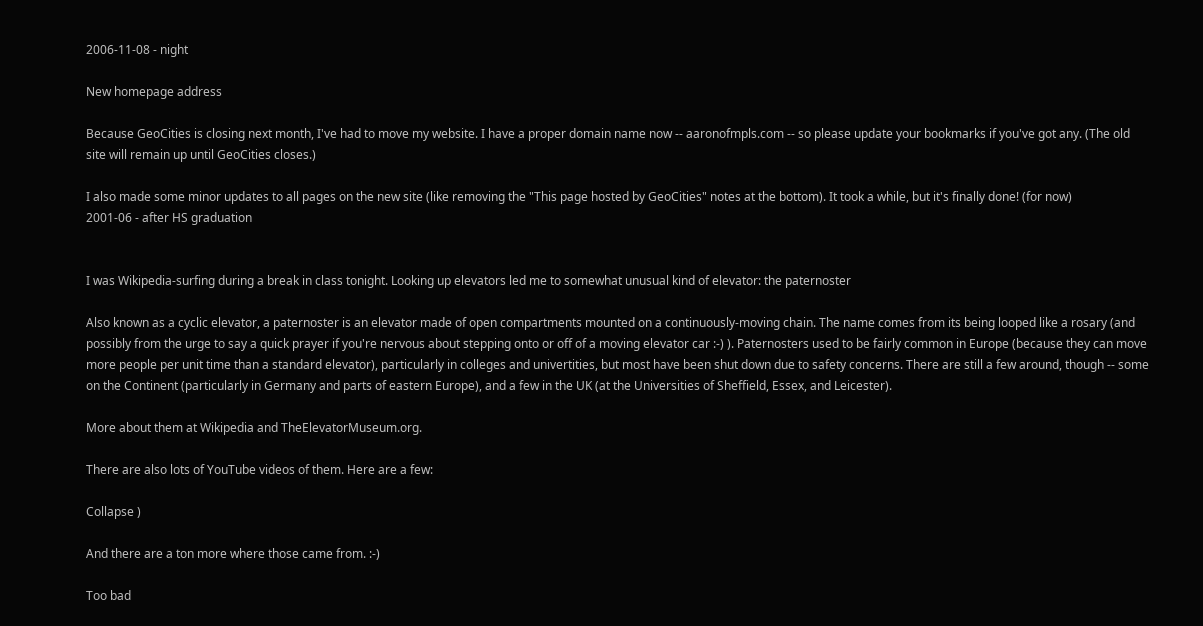2006-11-08 - night

New homepage address

Because GeoCities is closing next month, I've had to move my website. I have a proper domain name now -- aaronofmpls.com -- so please update your bookmarks if you've got any. (The old site will remain up until GeoCities closes.)

I also made some minor updates to all pages on the new site (like removing the "This page hosted by GeoCities" notes at the bottom). It took a while, but it's finally done! (for now)
2001-06 - after HS graduation


I was Wikipedia-surfing during a break in class tonight. Looking up elevators led me to somewhat unusual kind of elevator: the paternoster

Also known as a cyclic elevator, a paternoster is an elevator made of open compartments mounted on a continuously-moving chain. The name comes from its being looped like a rosary (and possibly from the urge to say a quick prayer if you're nervous about stepping onto or off of a moving elevator car :-) ). Paternosters used to be fairly common in Europe (because they can move more people per unit time than a standard elevator), particularly in colleges and univertities, but most have been shut down due to safety concerns. There are still a few around, though -- some on the Continent (particularly in Germany and parts of eastern Europe), and a few in the UK (at the Universities of Sheffield, Essex, and Leicester).

More about them at Wikipedia and TheElevatorMuseum.org.

There are also lots of YouTube videos of them. Here are a few:

Collapse )

And there are a ton more where those came from. :-)

Too bad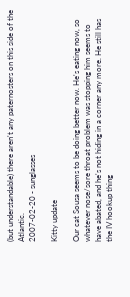(but understandable) there aren't any paternosters on this side of the Atlantic.
2007-02-20 - sunglasses

Kitty update

Our cat Sousa seems to be doing better now. He's eating now, so whatever nose/sore throat problem was stopping him seems to have abated, and he's not hiding in a corner any more. He still has the IV hookup thing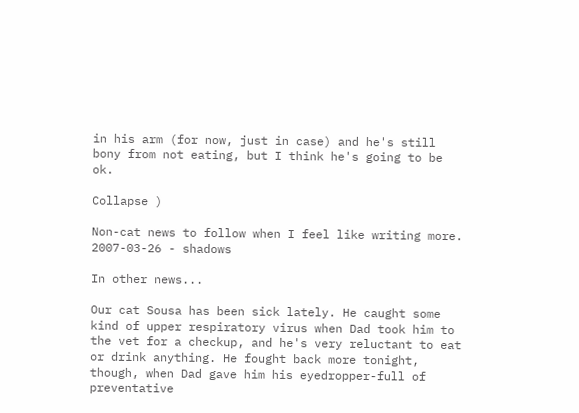in his arm (for now, just in case) and he's still bony from not eating, but I think he's going to be ok.

Collapse )

Non-cat news to follow when I feel like writing more.
2007-03-26 - shadows

In other news...

Our cat Sousa has been sick lately. He caught some kind of upper respiratory virus when Dad took him to the vet for a checkup, and he's very reluctant to eat or drink anything. He fought back more tonight, though, when Dad gave him his eyedropper-full of preventative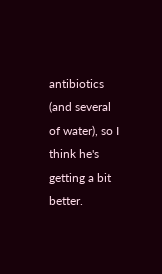antibiotics (and several of water), so I think he's getting a bit better.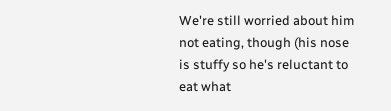We're still worried about him not eating, though (his nose is stuffy so he's reluctant to eat what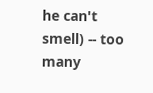he can't smell) -- too many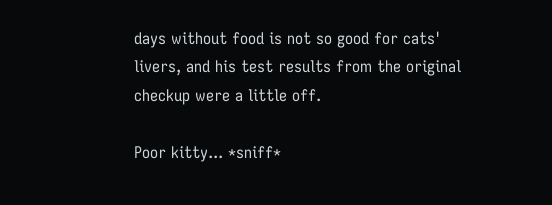days without food is not so good for cats' livers, and his test results from the original checkup were a little off.

Poor kitty... *sniff*